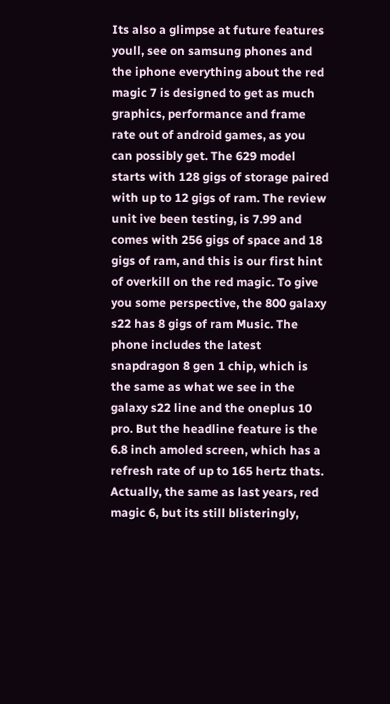Its also a glimpse at future features youll, see on samsung phones and the iphone everything about the red magic 7 is designed to get as much graphics, performance and frame rate out of android games, as you can possibly get. The 629 model starts with 128 gigs of storage paired with up to 12 gigs of ram. The review unit ive been testing, is 7.99 and comes with 256 gigs of space and 18 gigs of ram, and this is our first hint of overkill on the red magic. To give you some perspective, the 800 galaxy s22 has 8 gigs of ram Music. The phone includes the latest snapdragon 8 gen 1 chip, which is the same as what we see in the galaxy s22 line and the oneplus 10 pro. But the headline feature is the 6.8 inch amoled screen, which has a refresh rate of up to 165 hertz thats. Actually, the same as last years, red magic 6, but its still blisteringly,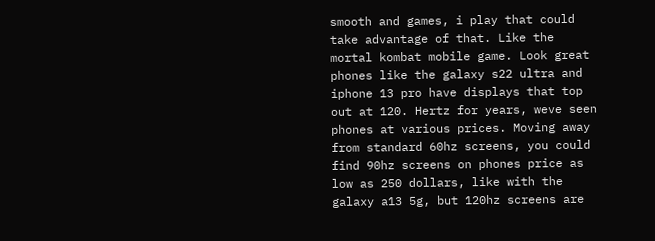smooth and games, i play that could take advantage of that. Like the mortal kombat mobile game. Look great phones like the galaxy s22 ultra and iphone 13 pro have displays that top out at 120. Hertz for years, weve seen phones at various prices. Moving away from standard 60hz screens, you could find 90hz screens on phones price as low as 250 dollars, like with the galaxy a13 5g, but 120hz screens are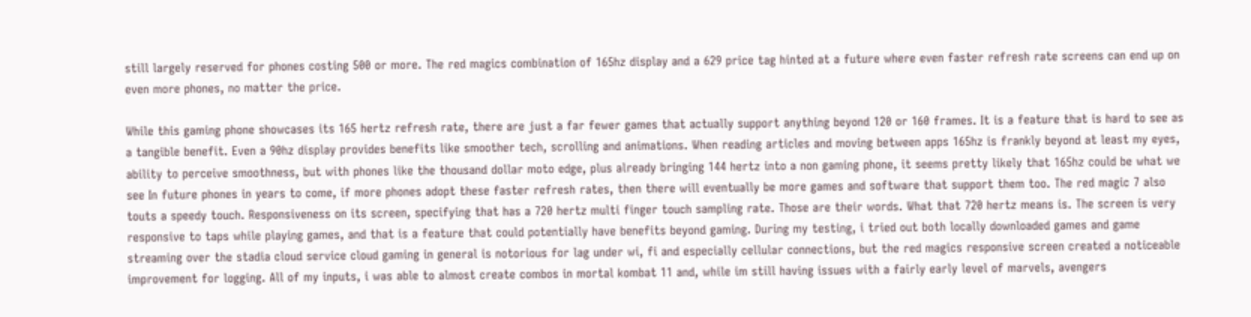still largely reserved for phones costing 500 or more. The red magics combination of 165hz display and a 629 price tag hinted at a future where even faster refresh rate screens can end up on even more phones, no matter the price.

While this gaming phone showcases its 165 hertz refresh rate, there are just a far fewer games that actually support anything beyond 120 or 160 frames. It is a feature that is hard to see as a tangible benefit. Even a 90hz display provides benefits like smoother tech, scrolling and animations. When reading articles and moving between apps 165hz is frankly beyond at least my eyes, ability to perceive smoothness, but with phones like the thousand dollar moto edge, plus already bringing 144 hertz into a non gaming phone, it seems pretty likely that 165hz could be what we see In future phones in years to come, if more phones adopt these faster refresh rates, then there will eventually be more games and software that support them too. The red magic 7 also touts a speedy touch. Responsiveness on its screen, specifying that has a 720 hertz multi finger touch sampling rate. Those are their words. What that 720 hertz means is. The screen is very responsive to taps while playing games, and that is a feature that could potentially have benefits beyond gaming. During my testing, i tried out both locally downloaded games and game streaming over the stadia cloud service cloud gaming in general is notorious for lag under wi, fi and especially cellular connections, but the red magics responsive screen created a noticeable improvement for logging. All of my inputs, i was able to almost create combos in mortal kombat 11 and, while im still having issues with a fairly early level of marvels, avengers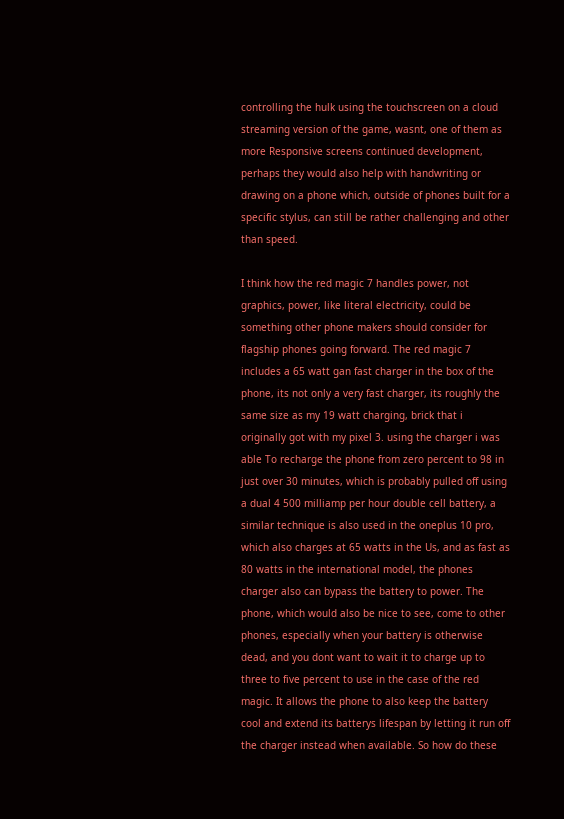controlling the hulk using the touchscreen on a cloud streaming version of the game, wasnt, one of them as more Responsive screens continued development, perhaps they would also help with handwriting or drawing on a phone which, outside of phones built for a specific stylus, can still be rather challenging and other than speed.

I think how the red magic 7 handles power, not graphics, power, like literal electricity, could be something other phone makers should consider for flagship phones going forward. The red magic 7 includes a 65 watt gan fast charger in the box of the phone, its not only a very fast charger, its roughly the same size as my 19 watt charging, brick that i originally got with my pixel 3. using the charger i was able To recharge the phone from zero percent to 98 in just over 30 minutes, which is probably pulled off using a dual 4 500 milliamp per hour double cell battery, a similar technique is also used in the oneplus 10 pro, which also charges at 65 watts in the Us, and as fast as 80 watts in the international model, the phones charger also can bypass the battery to power. The phone, which would also be nice to see, come to other phones, especially when your battery is otherwise dead, and you dont want to wait it to charge up to three to five percent to use in the case of the red magic. It allows the phone to also keep the battery cool and extend its batterys lifespan by letting it run off the charger instead when available. So how do these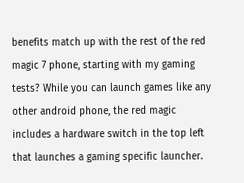benefits match up with the rest of the red magic 7 phone, starting with my gaming tests? While you can launch games like any other android phone, the red magic includes a hardware switch in the top left that launches a gaming specific launcher.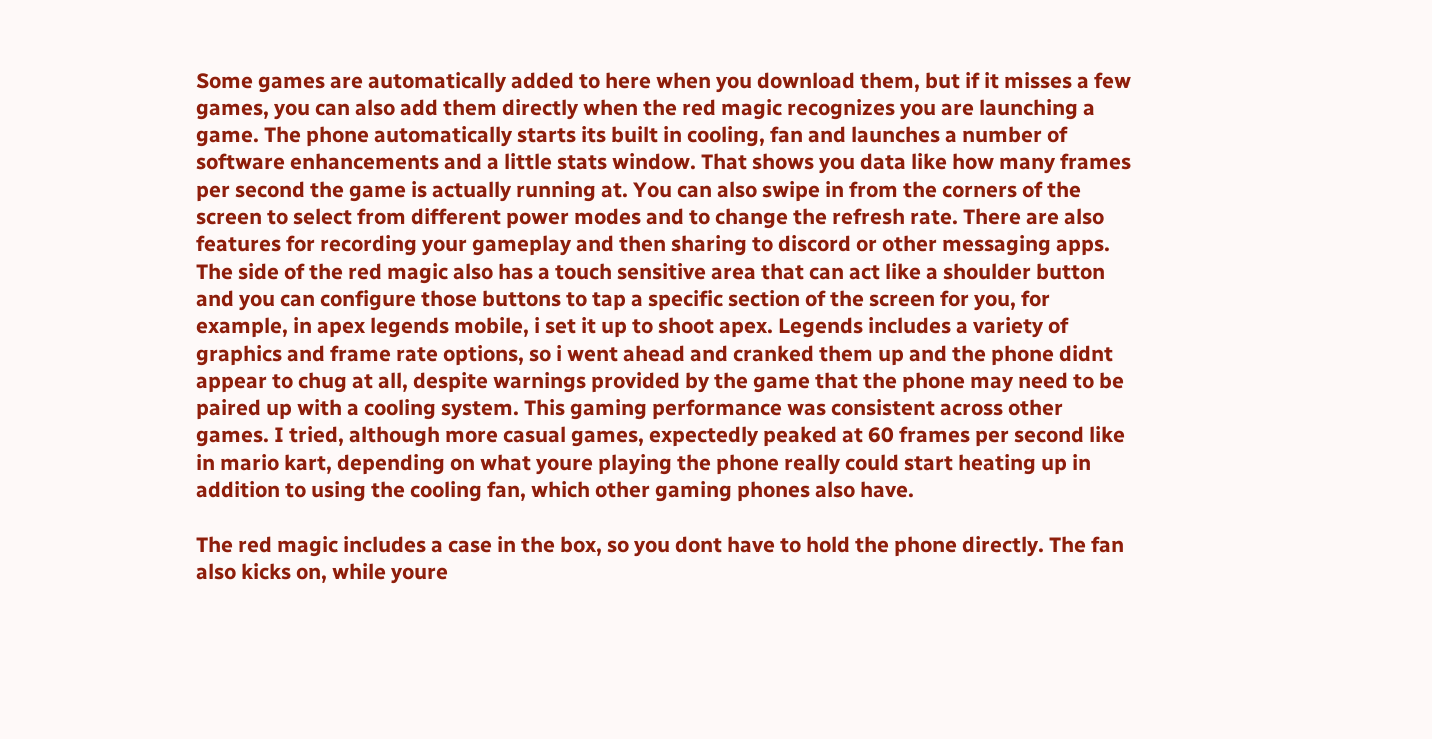Some games are automatically added to here when you download them, but if it misses a few games, you can also add them directly when the red magic recognizes you are launching a game. The phone automatically starts its built in cooling, fan and launches a number of software enhancements and a little stats window. That shows you data like how many frames per second the game is actually running at. You can also swipe in from the corners of the screen to select from different power modes and to change the refresh rate. There are also features for recording your gameplay and then sharing to discord or other messaging apps. The side of the red magic also has a touch sensitive area that can act like a shoulder button and you can configure those buttons to tap a specific section of the screen for you, for example, in apex legends mobile, i set it up to shoot apex. Legends includes a variety of graphics and frame rate options, so i went ahead and cranked them up and the phone didnt appear to chug at all, despite warnings provided by the game that the phone may need to be paired up with a cooling system. This gaming performance was consistent across other games. I tried, although more casual games, expectedly peaked at 60 frames per second like in mario kart, depending on what youre playing the phone really could start heating up in addition to using the cooling fan, which other gaming phones also have.

The red magic includes a case in the box, so you dont have to hold the phone directly. The fan also kicks on, while youre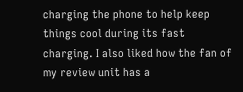charging the phone to help keep things cool during its fast charging. I also liked how the fan of my review unit has a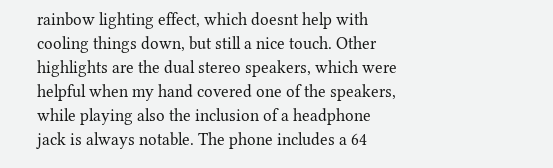rainbow lighting effect, which doesnt help with cooling things down, but still a nice touch. Other highlights are the dual stereo speakers, which were helpful when my hand covered one of the speakers, while playing also the inclusion of a headphone jack is always notable. The phone includes a 64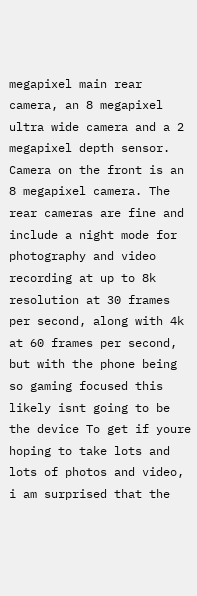megapixel main rear camera, an 8 megapixel ultra wide camera and a 2 megapixel depth sensor. Camera on the front is an 8 megapixel camera. The rear cameras are fine and include a night mode for photography and video recording at up to 8k resolution at 30 frames per second, along with 4k at 60 frames per second, but with the phone being so gaming focused this likely isnt going to be the device To get if youre hoping to take lots and lots of photos and video, i am surprised that the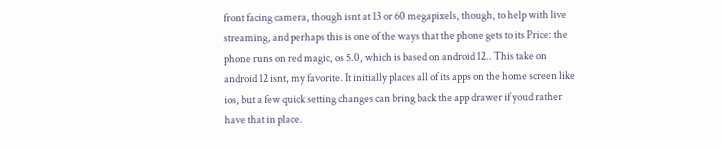front facing camera, though isnt at 13 or 60 megapixels, though, to help with live streaming, and perhaps this is one of the ways that the phone gets to its Price: the phone runs on red magic, os 5.0, which is based on android 12.. This take on android 12 isnt, my favorite. It initially places all of its apps on the home screen like ios, but a few quick setting changes can bring back the app drawer if youd rather have that in place.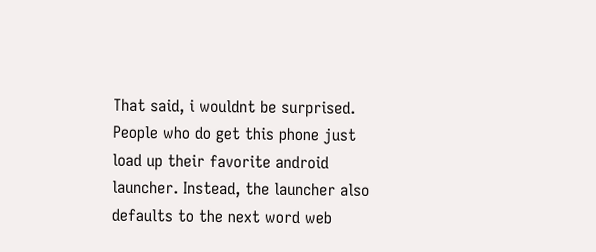That said, i wouldnt be surprised. People who do get this phone just load up their favorite android launcher. Instead, the launcher also defaults to the next word web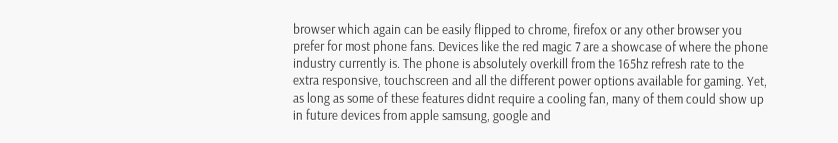browser which again can be easily flipped to chrome, firefox or any other browser you prefer for most phone fans. Devices like the red magic 7 are a showcase of where the phone industry currently is. The phone is absolutely overkill from the 165hz refresh rate to the extra responsive, touchscreen and all the different power options available for gaming. Yet, as long as some of these features didnt require a cooling fan, many of them could show up in future devices from apple samsung, google and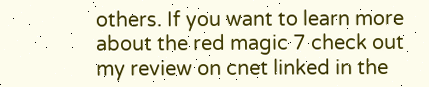others. If you want to learn more about the red magic 7 check out my review on cnet linked in the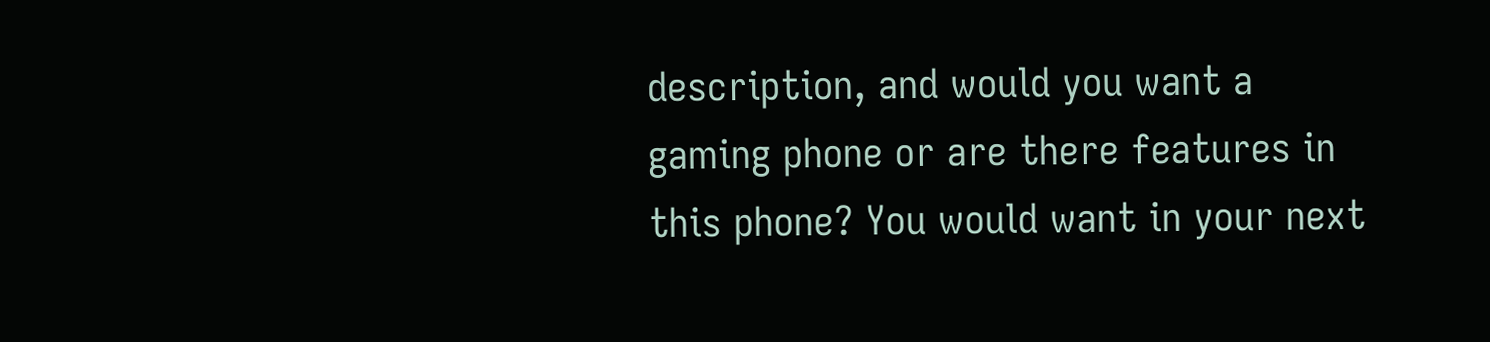description, and would you want a gaming phone or are there features in this phone? You would want in your next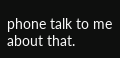phone talk to me about that.